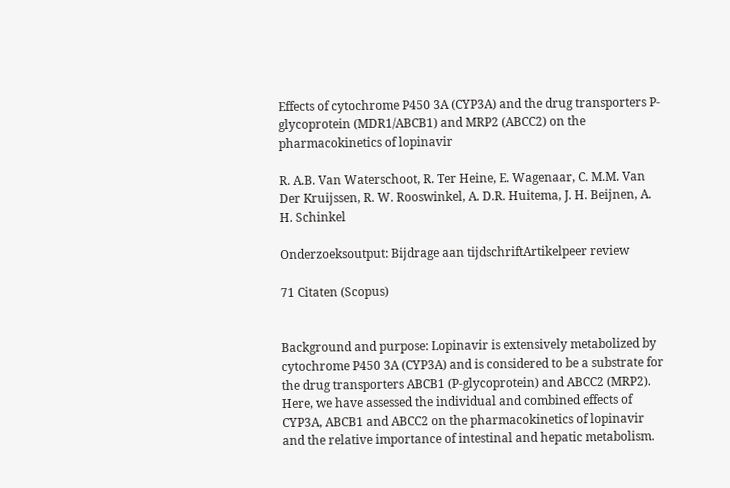Effects of cytochrome P450 3A (CYP3A) and the drug transporters P-glycoprotein (MDR1/ABCB1) and MRP2 (ABCC2) on the pharmacokinetics of lopinavir

R. A.B. Van Waterschoot, R. Ter Heine, E. Wagenaar, C. M.M. Van Der Kruijssen, R. W. Rooswinkel, A. D.R. Huitema, J. H. Beijnen, A. H. Schinkel

Onderzoeksoutput: Bijdrage aan tijdschriftArtikelpeer review

71 Citaten (Scopus)


Background and purpose: Lopinavir is extensively metabolized by cytochrome P450 3A (CYP3A) and is considered to be a substrate for the drug transporters ABCB1 (P-glycoprotein) and ABCC2 (MRP2). Here, we have assessed the individual and combined effects of CYP3A, ABCB1 and ABCC2 on the pharmacokinetics of lopinavir and the relative importance of intestinal and hepatic metabolism.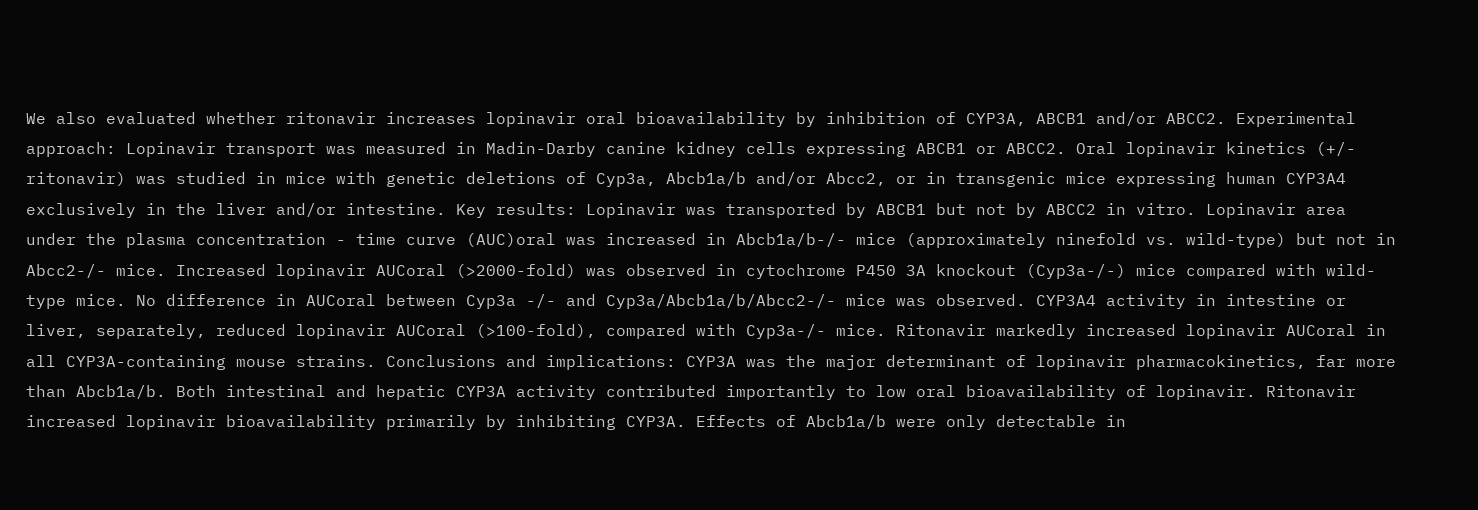We also evaluated whether ritonavir increases lopinavir oral bioavailability by inhibition of CYP3A, ABCB1 and/or ABCC2. Experimental approach: Lopinavir transport was measured in Madin-Darby canine kidney cells expressing ABCB1 or ABCC2. Oral lopinavir kinetics (+/- ritonavir) was studied in mice with genetic deletions of Cyp3a, Abcb1a/b and/or Abcc2, or in transgenic mice expressing human CYP3A4 exclusively in the liver and/or intestine. Key results: Lopinavir was transported by ABCB1 but not by ABCC2 in vitro. Lopinavir area under the plasma concentration - time curve (AUC)oral was increased in Abcb1a/b-/- mice (approximately ninefold vs. wild-type) but not in Abcc2-/- mice. Increased lopinavir AUCoral (>2000-fold) was observed in cytochrome P450 3A knockout (Cyp3a-/-) mice compared with wild-type mice. No difference in AUCoral between Cyp3a -/- and Cyp3a/Abcb1a/b/Abcc2-/- mice was observed. CYP3A4 activity in intestine or liver, separately, reduced lopinavir AUCoral (>100-fold), compared with Cyp3a-/- mice. Ritonavir markedly increased lopinavir AUCoral in all CYP3A-containing mouse strains. Conclusions and implications: CYP3A was the major determinant of lopinavir pharmacokinetics, far more than Abcb1a/b. Both intestinal and hepatic CYP3A activity contributed importantly to low oral bioavailability of lopinavir. Ritonavir increased lopinavir bioavailability primarily by inhibiting CYP3A. Effects of Abcb1a/b were only detectable in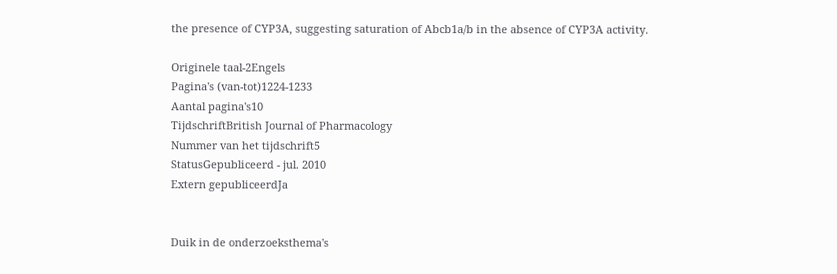the presence of CYP3A, suggesting saturation of Abcb1a/b in the absence of CYP3A activity.

Originele taal-2Engels
Pagina's (van-tot)1224-1233
Aantal pagina's10
TijdschriftBritish Journal of Pharmacology
Nummer van het tijdschrift5
StatusGepubliceerd - jul. 2010
Extern gepubliceerdJa


Duik in de onderzoeksthema's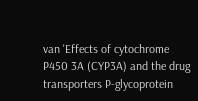van 'Effects of cytochrome P450 3A (CYP3A) and the drug transporters P-glycoprotein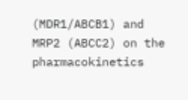(MDR1/ABCB1) and MRP2 (ABCC2) on the pharmacokinetics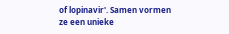of lopinavir'. Samen vormen ze een unieke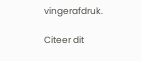vingerafdruk.

Citeer dit